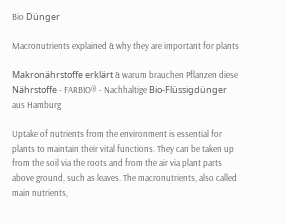Bio Dünger

Macronutrients explained & why they are important for plants

Makronährstoffe erklärt & warum brauchen Pflanzen diese Nährstoffe - FARBIO® - Nachhaltige Bio-Flüssigdünger aus Hamburg

Uptake of nutrients from the environment is essential for plants to maintain their vital functions. They can be taken up from the soil via the roots and from the air via plant parts above ground, such as leaves. The macronutrients, also called main nutrients,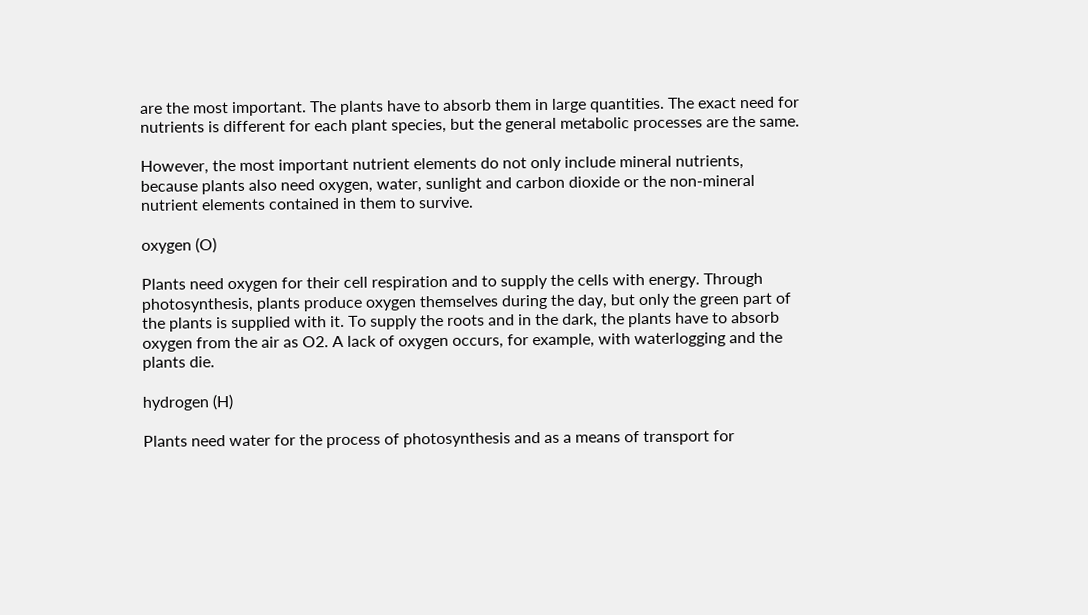are the most important. The plants have to absorb them in large quantities. The exact need for nutrients is different for each plant species, but the general metabolic processes are the same.

However, the most important nutrient elements do not only include mineral nutrients, because plants also need oxygen, water, sunlight and carbon dioxide or the non-mineral nutrient elements contained in them to survive.

oxygen (O)

Plants need oxygen for their cell respiration and to supply the cells with energy. Through photosynthesis, plants produce oxygen themselves during the day, but only the green part of the plants is supplied with it. To supply the roots and in the dark, the plants have to absorb oxygen from the air as O2. A lack of oxygen occurs, for example, with waterlogging and the plants die.

hydrogen (H)

Plants need water for the process of photosynthesis and as a means of transport for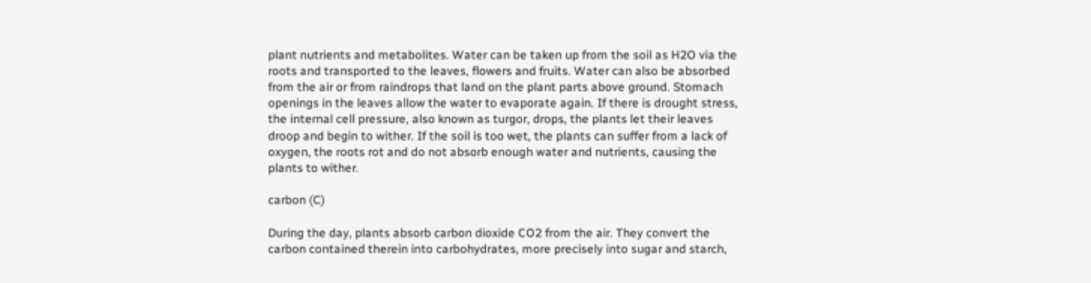plant nutrients and metabolites. Water can be taken up from the soil as H2O via the roots and transported to the leaves, flowers and fruits. Water can also be absorbed from the air or from raindrops that land on the plant parts above ground. Stomach openings in the leaves allow the water to evaporate again. If there is drought stress, the internal cell pressure, also known as turgor, drops, the plants let their leaves droop and begin to wither. If the soil is too wet, the plants can suffer from a lack of oxygen, the roots rot and do not absorb enough water and nutrients, causing the plants to wither.

carbon (C)

During the day, plants absorb carbon dioxide CO2 from the air. They convert the carbon contained therein into carbohydrates, more precisely into sugar and starch,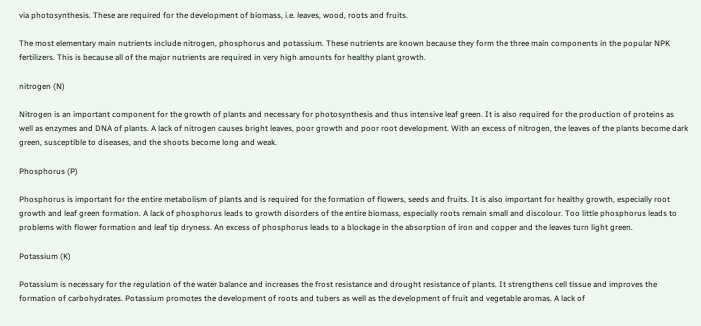via photosynthesis. These are required for the development of biomass, i.e. leaves, wood, roots and fruits.

The most elementary main nutrients include nitrogen, phosphorus and potassium. These nutrients are known because they form the three main components in the popular NPK fertilizers. This is because all of the major nutrients are required in very high amounts for healthy plant growth.

nitrogen (N)

Nitrogen is an important component for the growth of plants and necessary for photosynthesis and thus intensive leaf green. It is also required for the production of proteins as well as enzymes and DNA of plants. A lack of nitrogen causes bright leaves, poor growth and poor root development. With an excess of nitrogen, the leaves of the plants become dark green, susceptible to diseases, and the shoots become long and weak.

Phosphorus (P)

Phosphorus is important for the entire metabolism of plants and is required for the formation of flowers, seeds and fruits. It is also important for healthy growth, especially root growth and leaf green formation. A lack of phosphorus leads to growth disorders of the entire biomass, especially roots remain small and discolour. Too little phosphorus leads to problems with flower formation and leaf tip dryness. An excess of phosphorus leads to a blockage in the absorption of iron and copper and the leaves turn light green.

Potassium (K)

Potassium is necessary for the regulation of the water balance and increases the frost resistance and drought resistance of plants. It strengthens cell tissue and improves the formation of carbohydrates. Potassium promotes the development of roots and tubers as well as the development of fruit and vegetable aromas. A lack of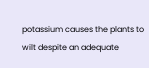potassium causes the plants to wilt despite an adequate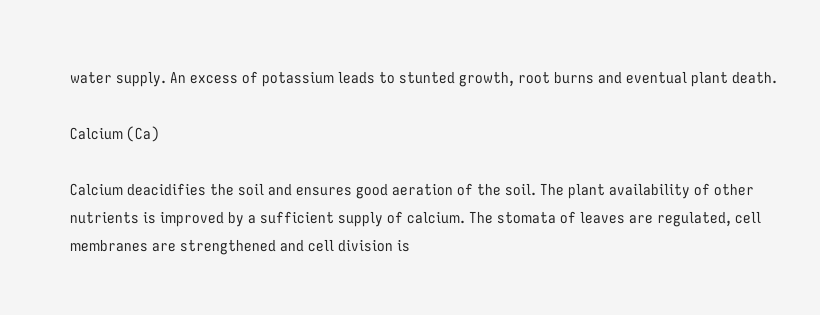water supply. An excess of potassium leads to stunted growth, root burns and eventual plant death.

Calcium (Ca)

Calcium deacidifies the soil and ensures good aeration of the soil. The plant availability of other nutrients is improved by a sufficient supply of calcium. The stomata of leaves are regulated, cell membranes are strengthened and cell division is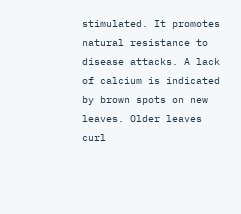stimulated. It promotes natural resistance to disease attacks. A lack of calcium is indicated by brown spots on new leaves. Older leaves curl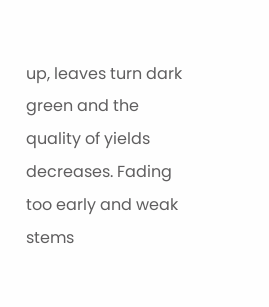up, leaves turn dark green and the quality of yields decreases. Fading too early and weak stems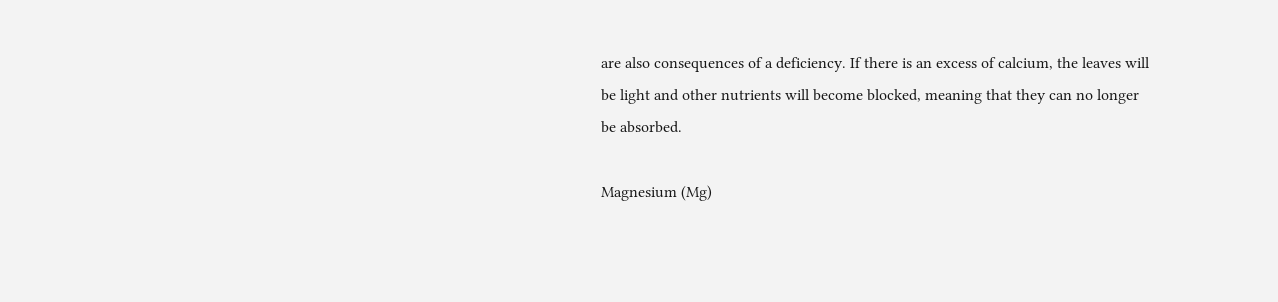are also consequences of a deficiency. If there is an excess of calcium, the leaves will be light and other nutrients will become blocked, meaning that they can no longer be absorbed.

Magnesium (Mg)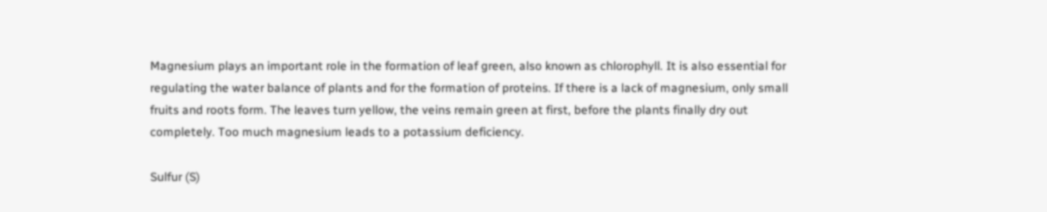Magnesium plays an important role in the formation of leaf green, also known as chlorophyll. It is also essential for regulating the water balance of plants and for the formation of proteins. If there is a lack of magnesium, only small fruits and roots form. The leaves turn yellow, the veins remain green at first, before the plants finally dry out completely. Too much magnesium leads to a potassium deficiency.

Sulfur (S)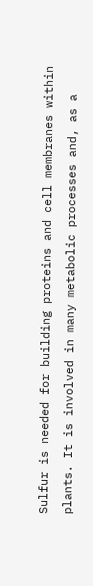Sulfur is needed for building proteins and cell membranes within plants. It is involved in many metabolic processes and, as a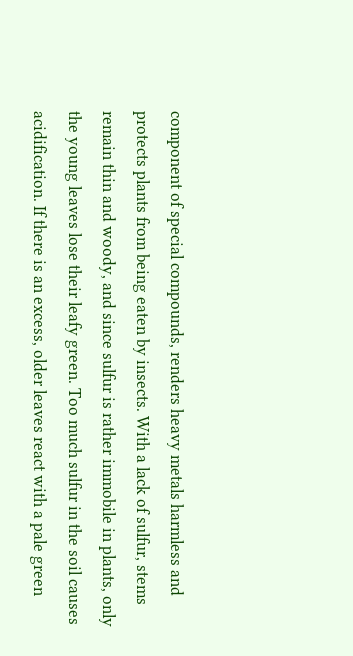component of special compounds, renders heavy metals harmless and protects plants from being eaten by insects. With a lack of sulfur, stems remain thin and woody, and since sulfur is rather immobile in plants, only the young leaves lose their leafy green. Too much sulfur in the soil causes acidification. If there is an excess, older leaves react with a pale green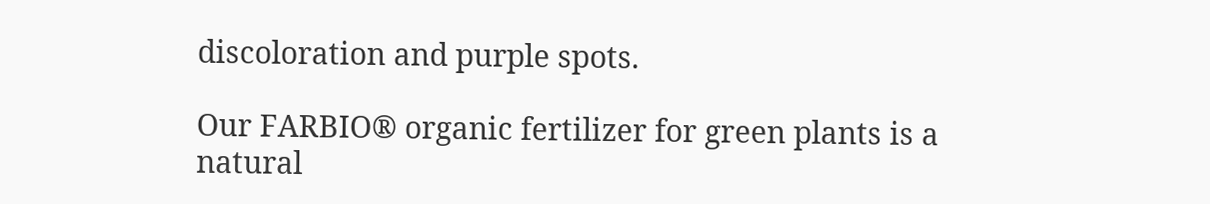discoloration and purple spots.

Our FARBIO® organic fertilizer for green plants is a natural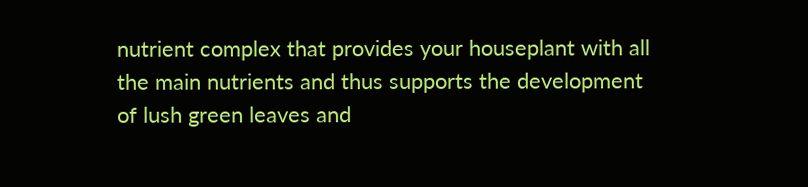nutrient complex that provides your houseplant with all the main nutrients and thus supports the development of lush green leaves and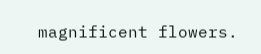magnificent flowers.